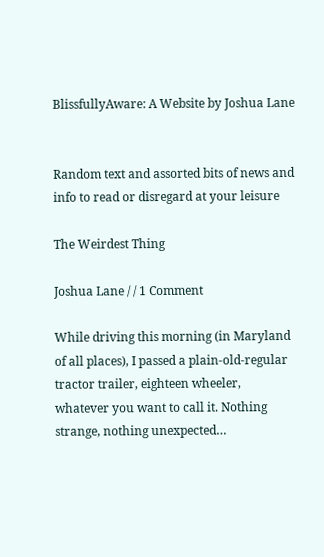BlissfullyAware: A Website by Joshua Lane


Random text and assorted bits of news and info to read or disregard at your leisure

The Weirdest Thing

Joshua Lane / / 1 Comment

While driving this morning (in Maryland of all places), I passed a plain-old-regular tractor trailer, eighteen wheeler, whatever you want to call it. Nothing strange, nothing unexpected…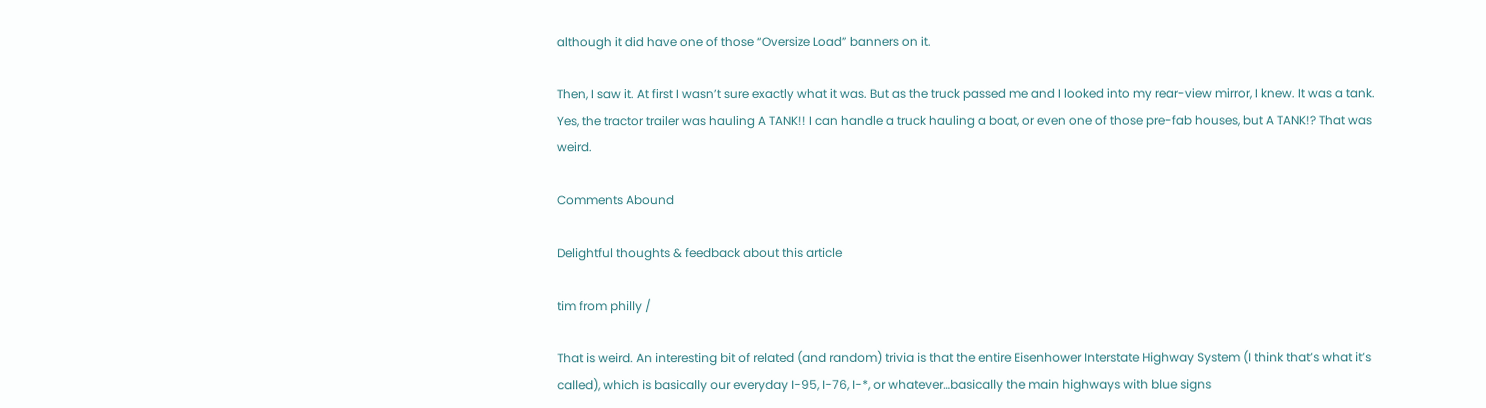although it did have one of those “Oversize Load” banners on it.

Then, I saw it. At first I wasn’t sure exactly what it was. But as the truck passed me and I looked into my rear-view mirror, I knew. It was a tank. Yes, the tractor trailer was hauling A TANK!! I can handle a truck hauling a boat, or even one of those pre-fab houses, but A TANK!? That was weird.

Comments Abound

Delightful thoughts & feedback about this article

tim from philly /

That is weird. An interesting bit of related (and random) trivia is that the entire Eisenhower Interstate Highway System (I think that’s what it’s called), which is basically our everyday I-95, I-76, I-*, or whatever…basically the main highways with blue signs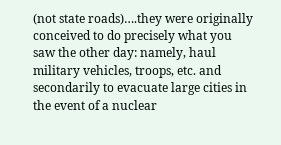(not state roads)….they were originally conceived to do precisely what you saw the other day: namely, haul military vehicles, troops, etc. and secondarily to evacuate large cities in the event of a nuclear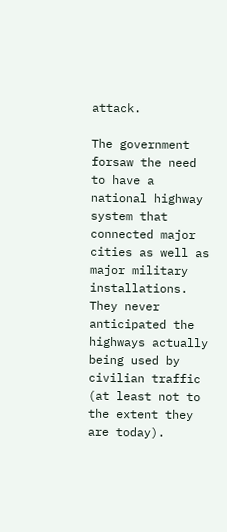attack.

The government forsaw the need to have a national highway system that connected major cities as well as major military installations. They never anticipated the highways actually being used by civilian traffic (at least not to the extent they are today).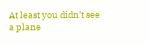At least you didn’t see a plane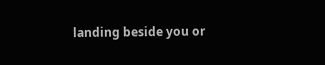landing beside you or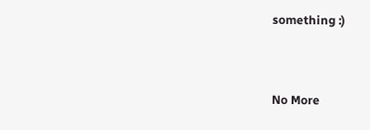something :)


No More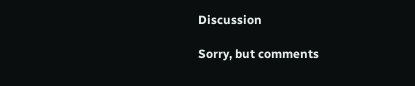Discussion

Sorry, but comments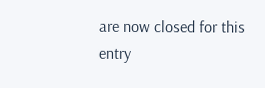are now closed for this entry